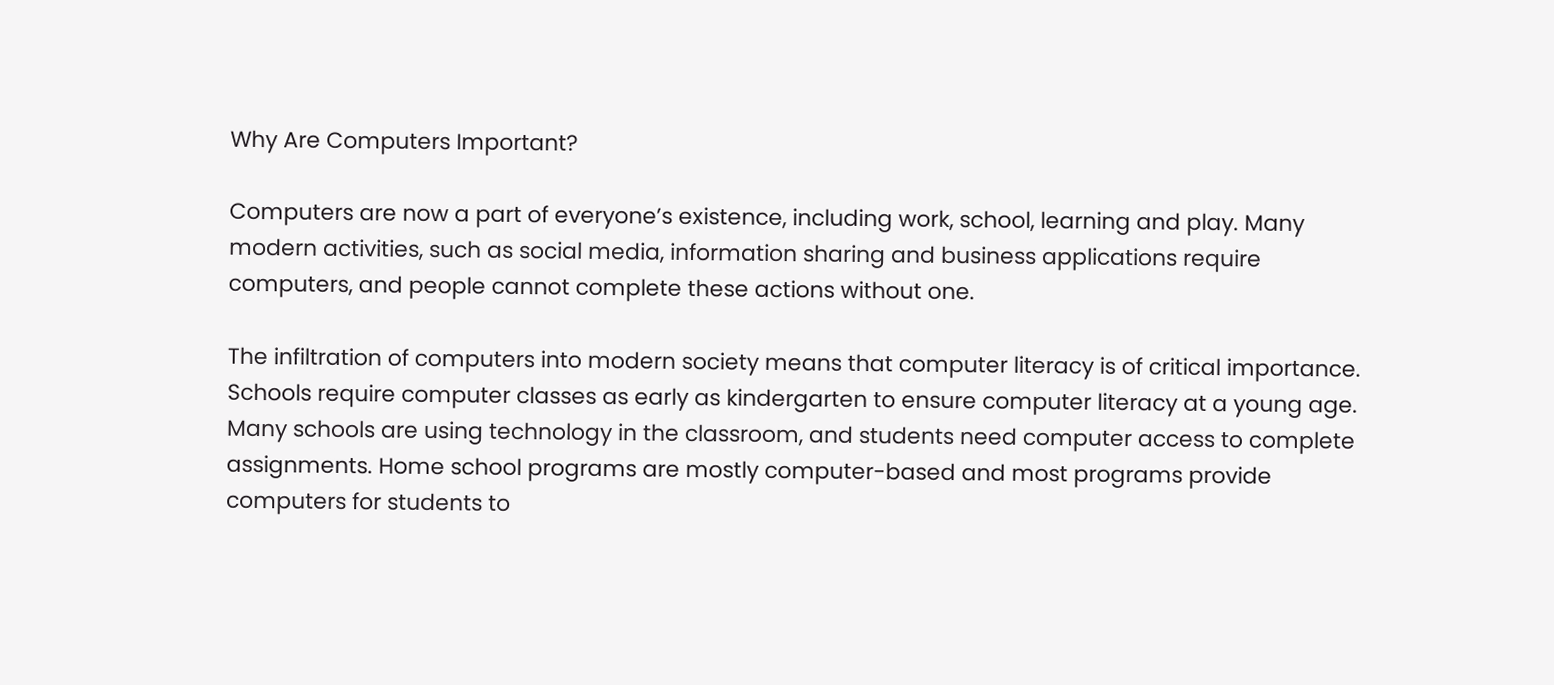Why Are Computers Important?

Computers are now a part of everyone’s existence, including work, school, learning and play. Many modern activities, such as social media, information sharing and business applications require computers, and people cannot complete these actions without one.

The infiltration of computers into modern society means that computer literacy is of critical importance. Schools require computer classes as early as kindergarten to ensure computer literacy at a young age. Many schools are using technology in the classroom, and students need computer access to complete assignments. Home school programs are mostly computer-based and most programs provide computers for students to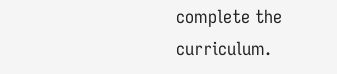complete the curriculum.